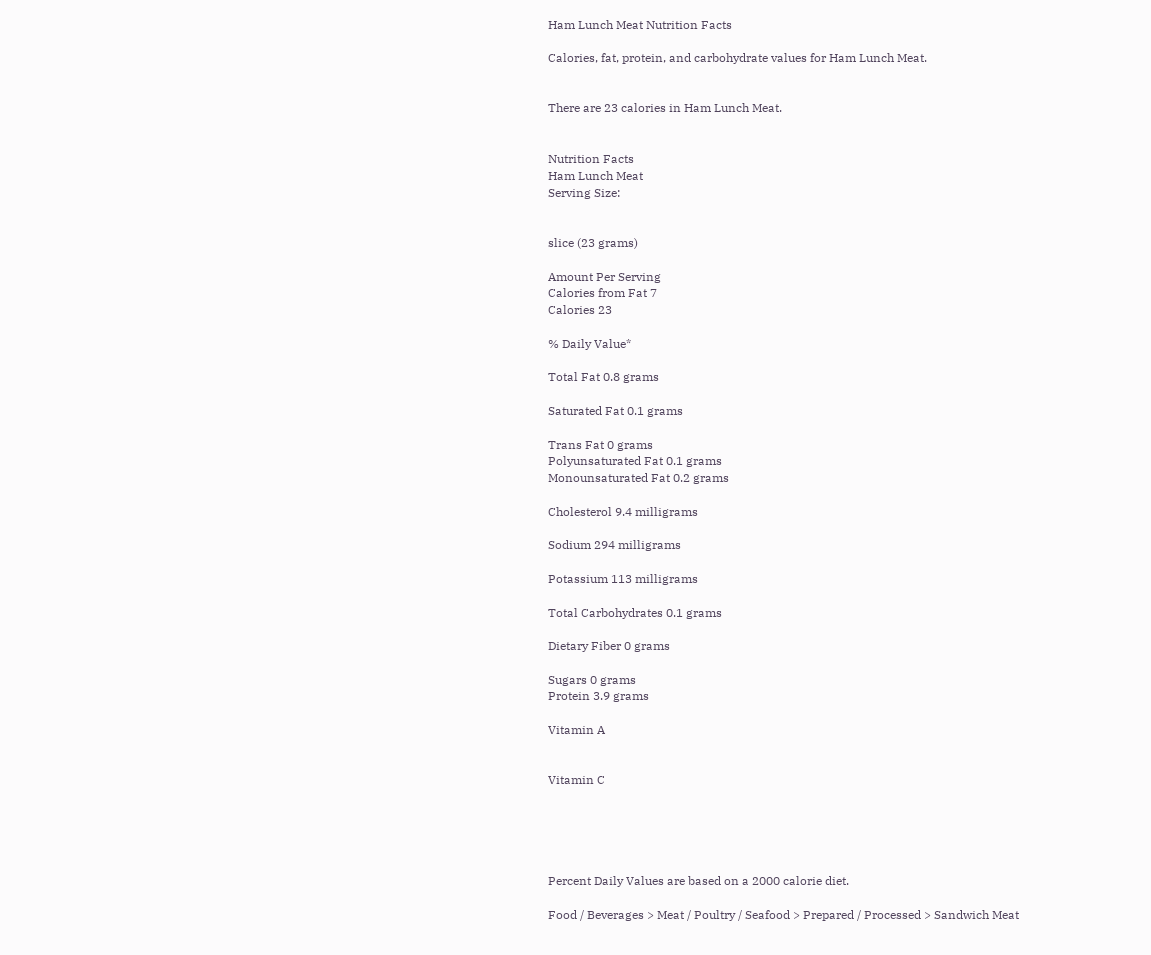Ham Lunch Meat Nutrition Facts

Calories, fat, protein, and carbohydrate values for Ham Lunch Meat.


There are 23 calories in Ham Lunch Meat.


Nutrition Facts
Ham Lunch Meat
Serving Size:


slice (23 grams)

Amount Per Serving
Calories from Fat 7
Calories 23

% Daily Value*

Total Fat 0.8 grams

Saturated Fat 0.1 grams

Trans Fat 0 grams
Polyunsaturated Fat 0.1 grams
Monounsaturated Fat 0.2 grams

Cholesterol 9.4 milligrams

Sodium 294 milligrams

Potassium 113 milligrams

Total Carbohydrates 0.1 grams

Dietary Fiber 0 grams

Sugars 0 grams
Protein 3.9 grams

Vitamin A


Vitamin C





Percent Daily Values are based on a 2000 calorie diet.

Food / Beverages > Meat / Poultry / Seafood > Prepared / Processed > Sandwich Meat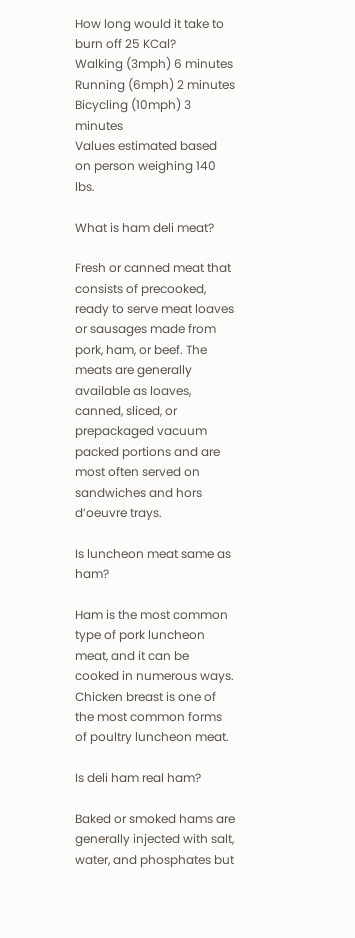How long would it take to burn off 25 KCal?
Walking (3mph) 6 minutes
Running (6mph) 2 minutes
Bicycling (10mph) 3 minutes
Values estimated based on person weighing 140 lbs.

What is ham deli meat?

Fresh or canned meat that consists of precooked, ready to serve meat loaves or sausages made from pork, ham, or beef. The meats are generally available as loaves, canned, sliced, or prepackaged vacuum packed portions and are most often served on sandwiches and hors d’oeuvre trays.

Is luncheon meat same as ham?

Ham is the most common type of pork luncheon meat, and it can be cooked in numerous ways. Chicken breast is one of the most common forms of poultry luncheon meat.

Is deli ham real ham?

Baked or smoked hams are generally injected with salt, water, and phosphates but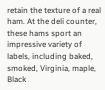retain the texture of a real ham. At the deli counter, these hams sport an impressive variety of labels, including baked, smoked, Virginia, maple, Black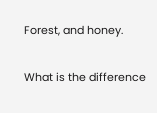Forest, and honey.

What is the difference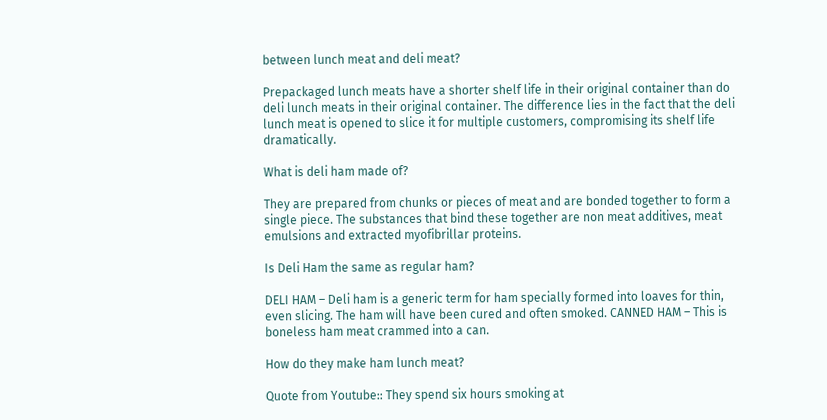between lunch meat and deli meat?

Prepackaged lunch meats have a shorter shelf life in their original container than do deli lunch meats in their original container. The difference lies in the fact that the deli lunch meat is opened to slice it for multiple customers, compromising its shelf life dramatically.

What is deli ham made of?

They are prepared from chunks or pieces of meat and are bonded together to form a single piece. The substances that bind these together are non meat additives, meat emulsions and extracted myofibrillar proteins.

Is Deli Ham the same as regular ham?

DELI HAM – Deli ham is a generic term for ham specially formed into loaves for thin, even slicing. The ham will have been cured and often smoked. CANNED HAM – This is boneless ham meat crammed into a can.

How do they make ham lunch meat?

Quote from Youtube:: They spend six hours smoking at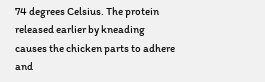74 degrees Celsius. The protein released earlier by kneading causes the chicken parts to adhere and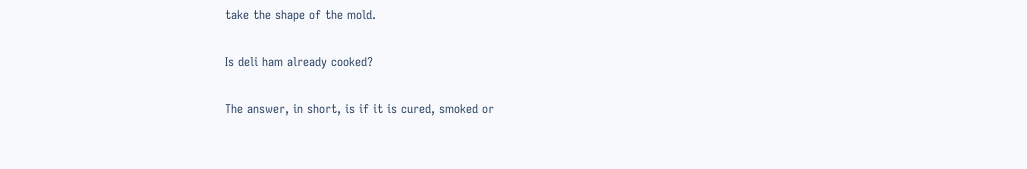take the shape of the mold.

Is deli ham already cooked?

The answer, in short, is if it is cured, smoked or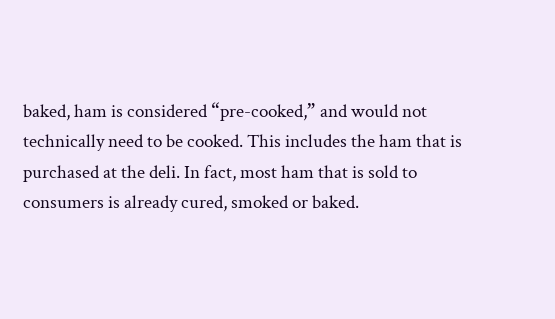baked, ham is considered “pre-cooked,” and would not technically need to be cooked. This includes the ham that is purchased at the deli. In fact, most ham that is sold to consumers is already cured, smoked or baked.